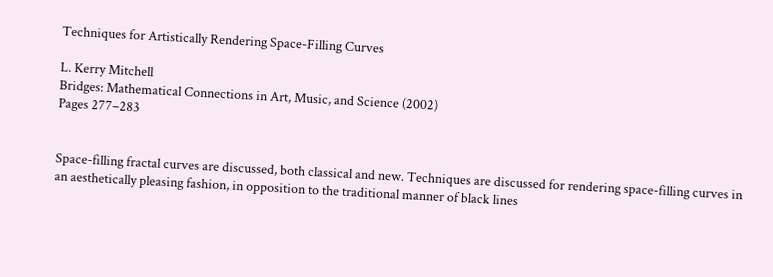Techniques for Artistically Rendering Space-Filling Curves

L. Kerry Mitchell
Bridges: Mathematical Connections in Art, Music, and Science (2002)
Pages 277–283


Space-filling fractal curves are discussed, both classical and new. Techniques are discussed for rendering space-filling curves in an aesthetically pleasing fashion, in opposition to the traditional manner of black lines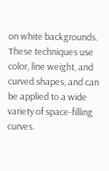on white backgrounds. These techniques use color, line weight, and curved shapes, and can be applied to a wide variety of space-filling curves.